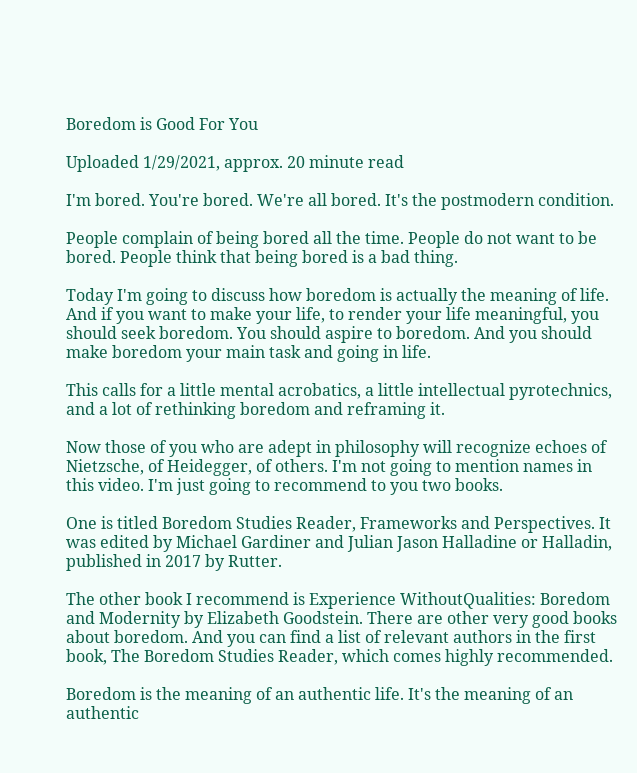Boredom is Good For You

Uploaded 1/29/2021, approx. 20 minute read

I'm bored. You're bored. We're all bored. It's the postmodern condition.

People complain of being bored all the time. People do not want to be bored. People think that being bored is a bad thing.

Today I'm going to discuss how boredom is actually the meaning of life. And if you want to make your life, to render your life meaningful, you should seek boredom. You should aspire to boredom. And you should make boredom your main task and going in life.

This calls for a little mental acrobatics, a little intellectual pyrotechnics, and a lot of rethinking boredom and reframing it.

Now those of you who are adept in philosophy will recognize echoes of Nietzsche, of Heidegger, of others. I'm not going to mention names in this video. I'm just going to recommend to you two books.

One is titled Boredom Studies Reader, Frameworks and Perspectives. It was edited by Michael Gardiner and Julian Jason Halladine or Halladin, published in 2017 by Rutter.

The other book I recommend is Experience WithoutQualities: Boredom and Modernity by Elizabeth Goodstein. There are other very good books about boredom. And you can find a list of relevant authors in the first book, The Boredom Studies Reader, which comes highly recommended.

Boredom is the meaning of an authentic life. It's the meaning of an authentic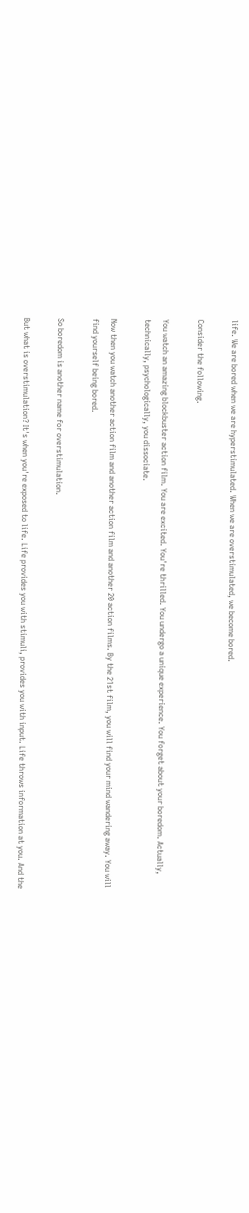life. We are bored when we are hyperstimulated. When we are overstimulated, we become bored.

Consider the following.

You watch an amazing blockbuster action film. You are excited. You're thrilled. You undergo a unique experience. You forget about your boredom. Actually, technically, psychologically, you dissociate.

Now then you watch another action film and another action film and another 20 action films. By the 21st film, you will find your mind wandering away. You will find yourself being bored.

So boredom is another name for overstimulation.

But what is overstimulation? It's when you're exposed to life. Life provides you with stimuli, provides you with input. Life throws information at you. And the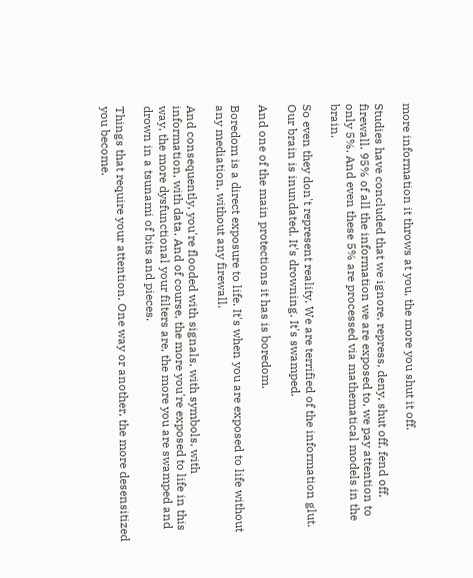more information it throws at you, the more you shut it off.

Studies have concluded that we ignore, repress, deny, shut off, fend off, firewall. 95% of all the information we are exposed to, we pay attention to only 5%. And even these 5% are processed via mathematical models in the brain.

So even they don't represent reality. We are terrified of the information glut. Our brain is inundated. It's drowning. It's swamped.

And one of the main protections it has is boredom.

Boredom is a direct exposure to life. It's when you are exposed to life without any mediation, without any firewall.

And consequently, you're flooded with signals, with symbols, with information, with data. And of course, the more you're exposed to life in this way, the more dysfunctional your filters are, the more you are swamped and drown in a tsunami of bits and pieces.

Things that require your attention. One way or another, the more desensitized you become.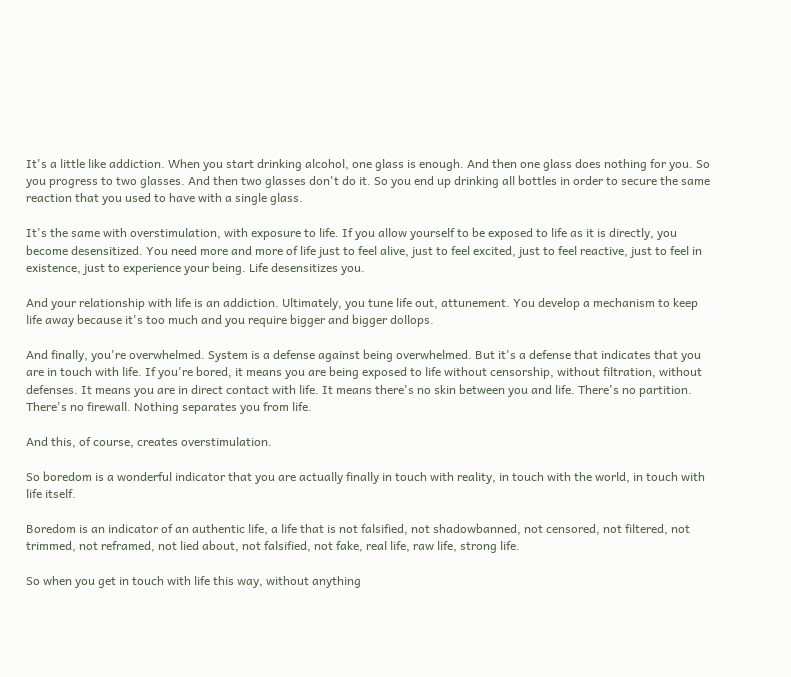It's a little like addiction. When you start drinking alcohol, one glass is enough. And then one glass does nothing for you. So you progress to two glasses. And then two glasses don't do it. So you end up drinking all bottles in order to secure the same reaction that you used to have with a single glass.

It's the same with overstimulation, with exposure to life. If you allow yourself to be exposed to life as it is directly, you become desensitized. You need more and more of life just to feel alive, just to feel excited, just to feel reactive, just to feel in existence, just to experience your being. Life desensitizes you.

And your relationship with life is an addiction. Ultimately, you tune life out, attunement. You develop a mechanism to keep life away because it's too much and you require bigger and bigger dollops.

And finally, you're overwhelmed. System is a defense against being overwhelmed. But it's a defense that indicates that you are in touch with life. If you're bored, it means you are being exposed to life without censorship, without filtration, without defenses. It means you are in direct contact with life. It means there's no skin between you and life. There's no partition. There's no firewall. Nothing separates you from life.

And this, of course, creates overstimulation.

So boredom is a wonderful indicator that you are actually finally in touch with reality, in touch with the world, in touch with life itself.

Boredom is an indicator of an authentic life, a life that is not falsified, not shadowbanned, not censored, not filtered, not trimmed, not reframed, not lied about, not falsified, not fake, real life, raw life, strong life.

So when you get in touch with life this way, without anything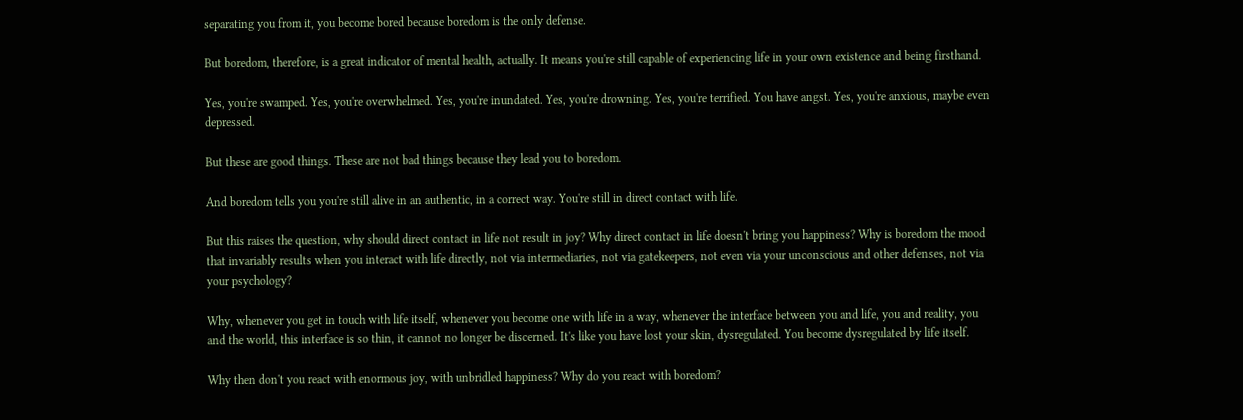separating you from it, you become bored because boredom is the only defense.

But boredom, therefore, is a great indicator of mental health, actually. It means you're still capable of experiencing life in your own existence and being firsthand.

Yes, you're swamped. Yes, you're overwhelmed. Yes, you're inundated. Yes, you're drowning. Yes, you're terrified. You have angst. Yes, you're anxious, maybe even depressed.

But these are good things. These are not bad things because they lead you to boredom.

And boredom tells you you're still alive in an authentic, in a correct way. You're still in direct contact with life.

But this raises the question, why should direct contact in life not result in joy? Why direct contact in life doesn't bring you happiness? Why is boredom the mood that invariably results when you interact with life directly, not via intermediaries, not via gatekeepers, not even via your unconscious and other defenses, not via your psychology?

Why, whenever you get in touch with life itself, whenever you become one with life in a way, whenever the interface between you and life, you and reality, you and the world, this interface is so thin, it cannot no longer be discerned. It's like you have lost your skin, dysregulated. You become dysregulated by life itself.

Why then don't you react with enormous joy, with unbridled happiness? Why do you react with boredom?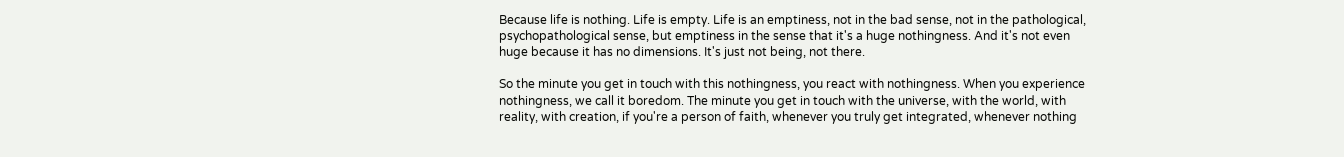Because life is nothing. Life is empty. Life is an emptiness, not in the bad sense, not in the pathological, psychopathological sense, but emptiness in the sense that it's a huge nothingness. And it's not even huge because it has no dimensions. It's just not being, not there.

So the minute you get in touch with this nothingness, you react with nothingness. When you experience nothingness, we call it boredom. The minute you get in touch with the universe, with the world, with reality, with creation, if you're a person of faith, whenever you truly get integrated, whenever nothing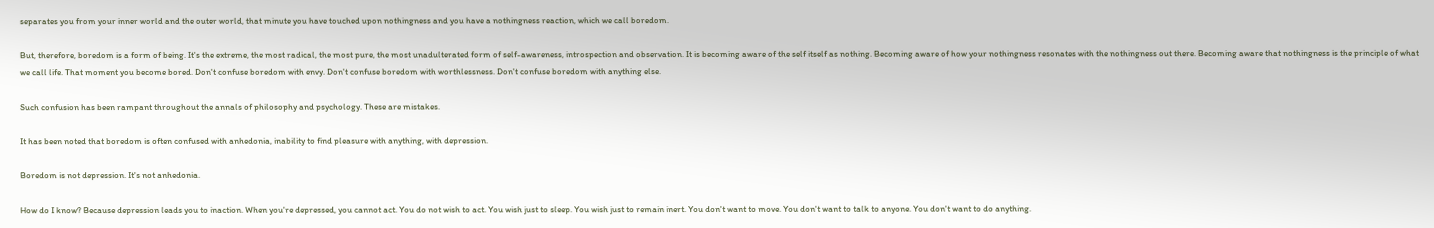separates you from your inner world and the outer world, that minute you have touched upon nothingness and you have a nothingness reaction, which we call boredom.

But, therefore, boredom is a form of being. It's the extreme, the most radical, the most pure, the most unadulterated form of self-awareness, introspection and observation. It is becoming aware of the self itself as nothing. Becoming aware of how your nothingness resonates with the nothingness out there. Becoming aware that nothingness is the principle of what we call life. That moment you become bored. Don't confuse boredom with envy. Don't confuse boredom with worthlessness. Don't confuse boredom with anything else.

Such confusion has been rampant throughout the annals of philosophy and psychology. These are mistakes.

It has been noted that boredom is often confused with anhedonia, inability to find pleasure with anything, with depression.

Boredom is not depression. It's not anhedonia.

How do I know? Because depression leads you to inaction. When you're depressed, you cannot act. You do not wish to act. You wish just to sleep. You wish just to remain inert. You don't want to move. You don't want to talk to anyone. You don't want to do anything.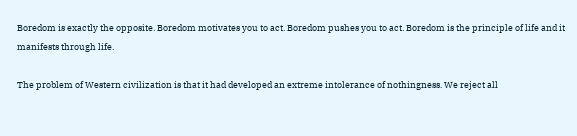Boredom is exactly the opposite. Boredom motivates you to act. Boredom pushes you to act. Boredom is the principle of life and it manifests through life.

The problem of Western civilization is that it had developed an extreme intolerance of nothingness. We reject all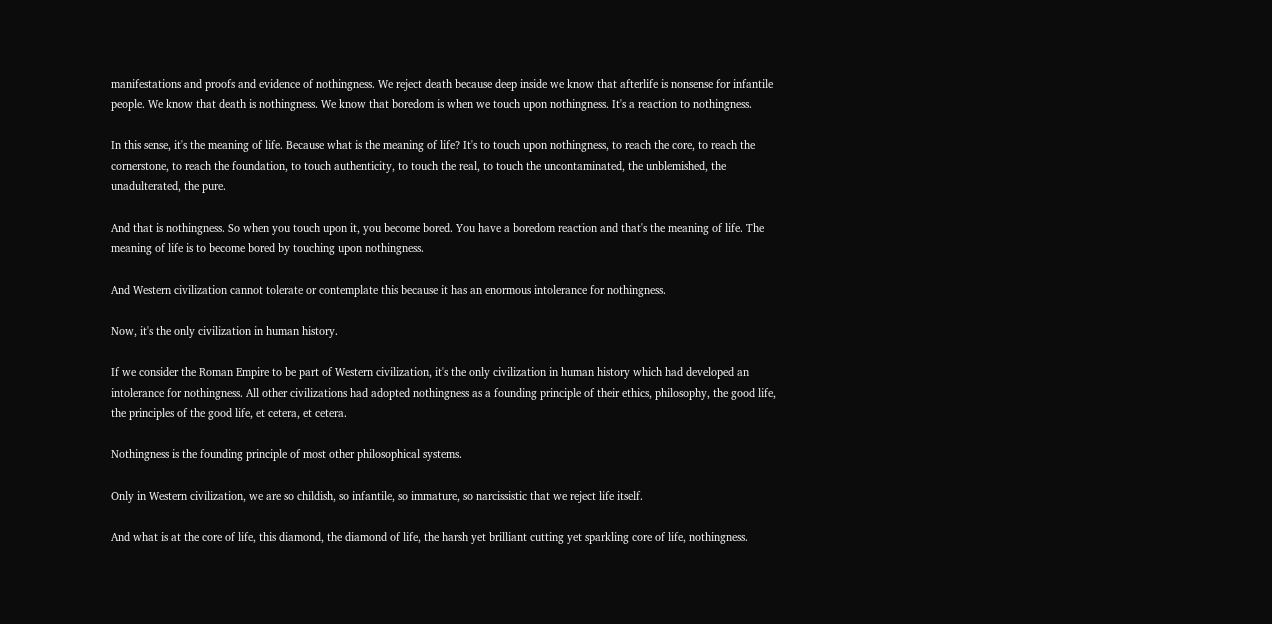manifestations and proofs and evidence of nothingness. We reject death because deep inside we know that afterlife is nonsense for infantile people. We know that death is nothingness. We know that boredom is when we touch upon nothingness. It's a reaction to nothingness.

In this sense, it's the meaning of life. Because what is the meaning of life? It's to touch upon nothingness, to reach the core, to reach the cornerstone, to reach the foundation, to touch authenticity, to touch the real, to touch the uncontaminated, the unblemished, the unadulterated, the pure.

And that is nothingness. So when you touch upon it, you become bored. You have a boredom reaction and that's the meaning of life. The meaning of life is to become bored by touching upon nothingness.

And Western civilization cannot tolerate or contemplate this because it has an enormous intolerance for nothingness.

Now, it's the only civilization in human history.

If we consider the Roman Empire to be part of Western civilization, it's the only civilization in human history which had developed an intolerance for nothingness. All other civilizations had adopted nothingness as a founding principle of their ethics, philosophy, the good life, the principles of the good life, et cetera, et cetera.

Nothingness is the founding principle of most other philosophical systems.

Only in Western civilization, we are so childish, so infantile, so immature, so narcissistic that we reject life itself.

And what is at the core of life, this diamond, the diamond of life, the harsh yet brilliant cutting yet sparkling core of life, nothingness.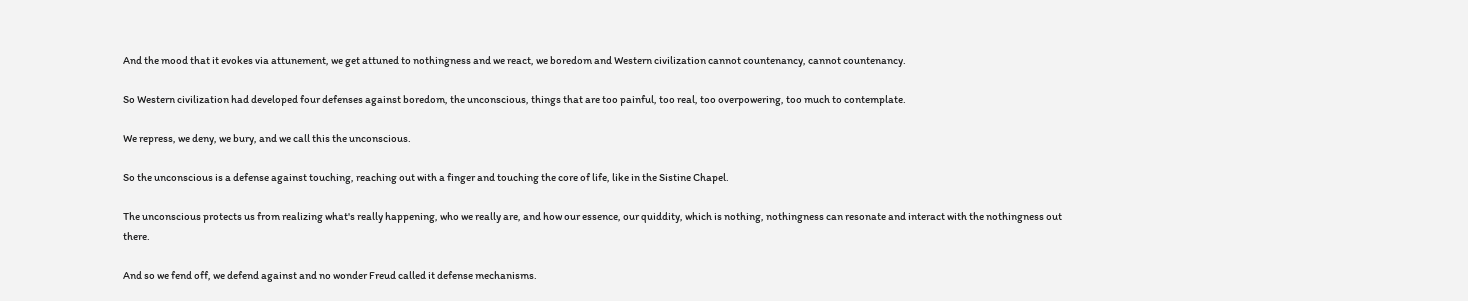And the mood that it evokes via attunement, we get attuned to nothingness and we react, we boredom and Western civilization cannot countenancy, cannot countenancy.

So Western civilization had developed four defenses against boredom, the unconscious, things that are too painful, too real, too overpowering, too much to contemplate.

We repress, we deny, we bury, and we call this the unconscious.

So the unconscious is a defense against touching, reaching out with a finger and touching the core of life, like in the Sistine Chapel.

The unconscious protects us from realizing what's really happening, who we really are, and how our essence, our quiddity, which is nothing, nothingness can resonate and interact with the nothingness out there.

And so we fend off, we defend against and no wonder Freud called it defense mechanisms.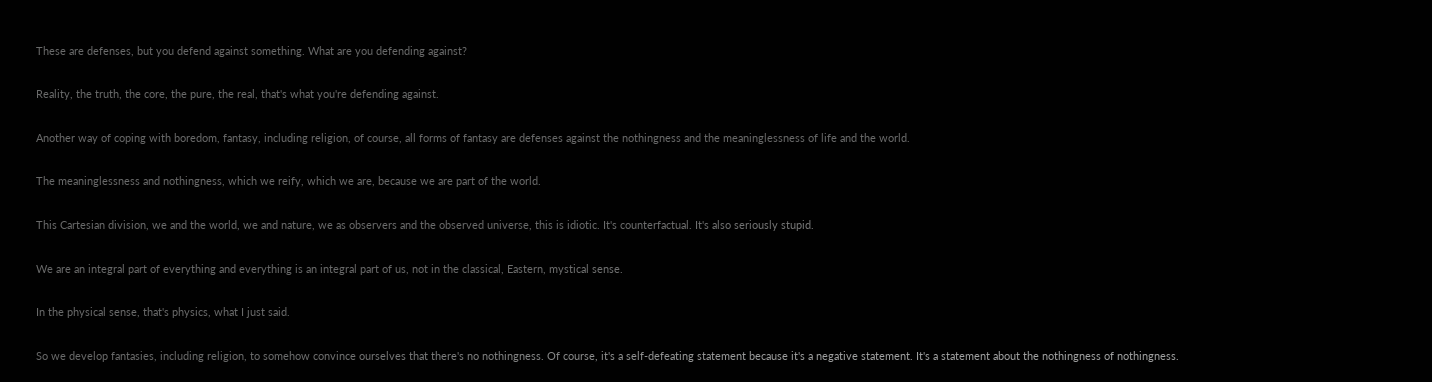These are defenses, but you defend against something. What are you defending against?

Reality, the truth, the core, the pure, the real, that's what you're defending against.

Another way of coping with boredom, fantasy, including religion, of course, all forms of fantasy are defenses against the nothingness and the meaninglessness of life and the world.

The meaninglessness and nothingness, which we reify, which we are, because we are part of the world.

This Cartesian division, we and the world, we and nature, we as observers and the observed universe, this is idiotic. It's counterfactual. It's also seriously stupid.

We are an integral part of everything and everything is an integral part of us, not in the classical, Eastern, mystical sense.

In the physical sense, that's physics, what I just said.

So we develop fantasies, including religion, to somehow convince ourselves that there's no nothingness. Of course, it's a self-defeating statement because it's a negative statement. It's a statement about the nothingness of nothingness.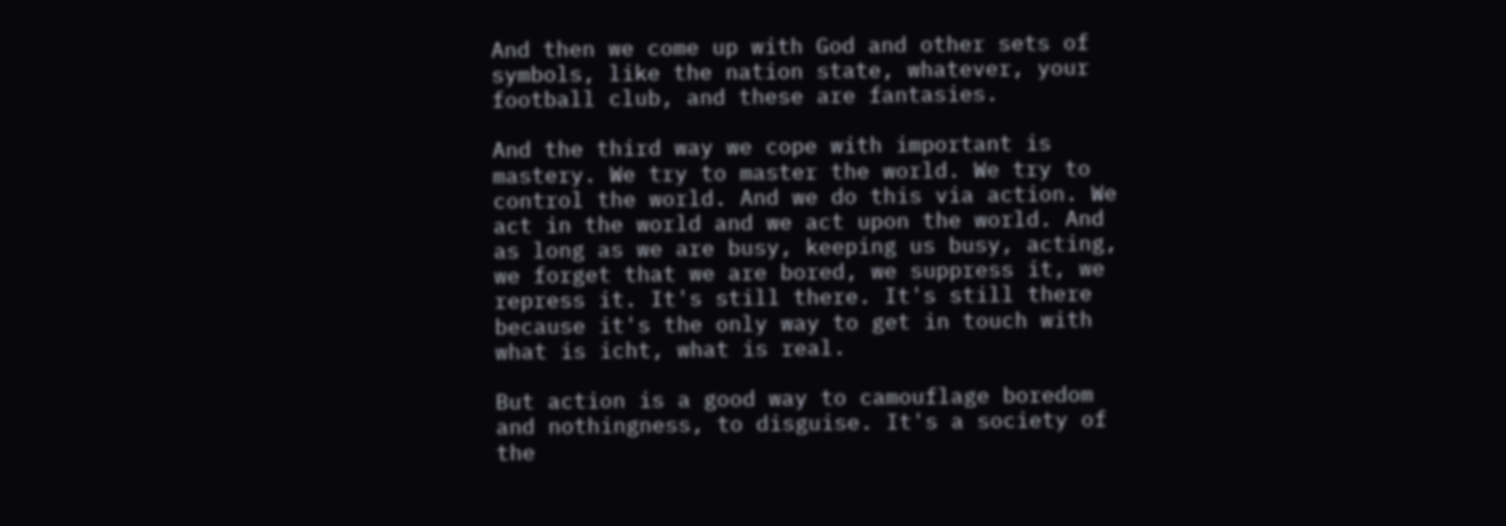And then we come up with God and other sets of symbols, like the nation state, whatever, your football club, and these are fantasies.

And the third way we cope with important is mastery. We try to master the world. We try to control the world. And we do this via action. We act in the world and we act upon the world. And as long as we are busy, keeping us busy, acting, we forget that we are bored, we suppress it, we repress it. It's still there. It's still there because it's the only way to get in touch with what is icht, what is real.

But action is a good way to camouflage boredom and nothingness, to disguise. It's a society of the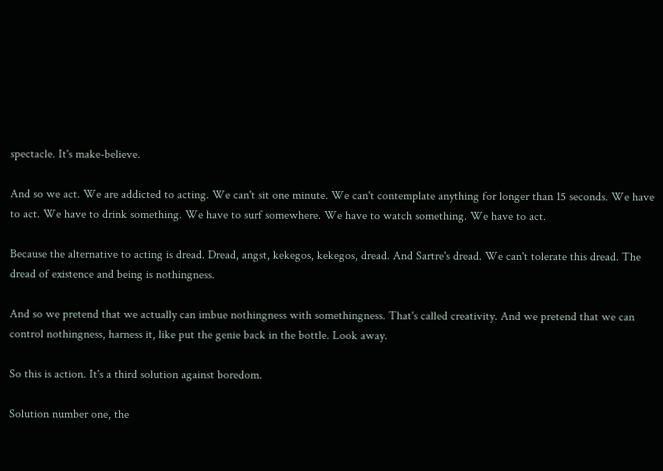spectacle. It's make-believe.

And so we act. We are addicted to acting. We can't sit one minute. We can't contemplate anything for longer than 15 seconds. We have to act. We have to drink something. We have to surf somewhere. We have to watch something. We have to act.

Because the alternative to acting is dread. Dread, angst, kekegos, kekegos, dread. And Sartre's dread. We can't tolerate this dread. The dread of existence and being is nothingness.

And so we pretend that we actually can imbue nothingness with somethingness. That's called creativity. And we pretend that we can control nothingness, harness it, like put the genie back in the bottle. Look away.

So this is action. It's a third solution against boredom.

Solution number one, the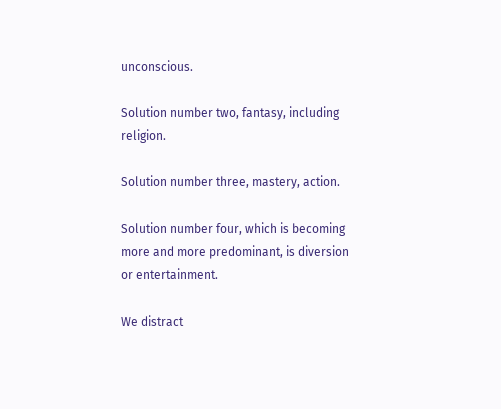unconscious.

Solution number two, fantasy, including religion.

Solution number three, mastery, action.

Solution number four, which is becoming more and more predominant, is diversion or entertainment.

We distract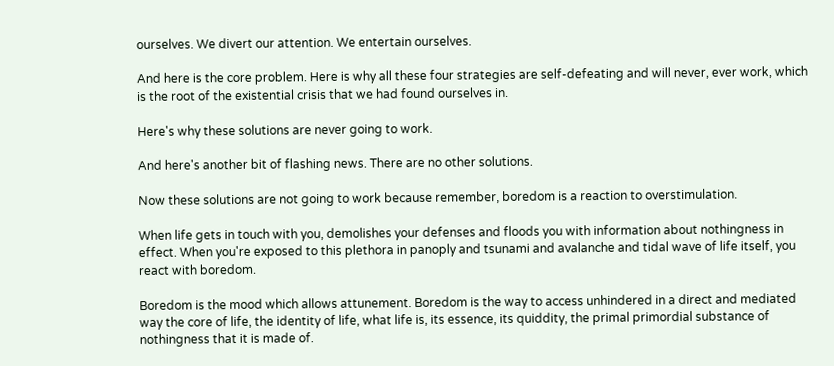ourselves. We divert our attention. We entertain ourselves.

And here is the core problem. Here is why all these four strategies are self-defeating and will never, ever work, which is the root of the existential crisis that we had found ourselves in.

Here's why these solutions are never going to work.

And here's another bit of flashing news. There are no other solutions.

Now these solutions are not going to work because remember, boredom is a reaction to overstimulation.

When life gets in touch with you, demolishes your defenses and floods you with information about nothingness in effect. When you're exposed to this plethora in panoply and tsunami and avalanche and tidal wave of life itself, you react with boredom.

Boredom is the mood which allows attunement. Boredom is the way to access unhindered in a direct and mediated way the core of life, the identity of life, what life is, its essence, its quiddity, the primal primordial substance of nothingness that it is made of.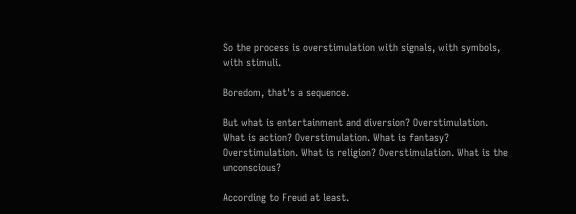So the process is overstimulation with signals, with symbols, with stimuli.

Boredom, that's a sequence.

But what is entertainment and diversion? Overstimulation. What is action? Overstimulation. What is fantasy? Overstimulation. What is religion? Overstimulation. What is the unconscious?

According to Freud at least.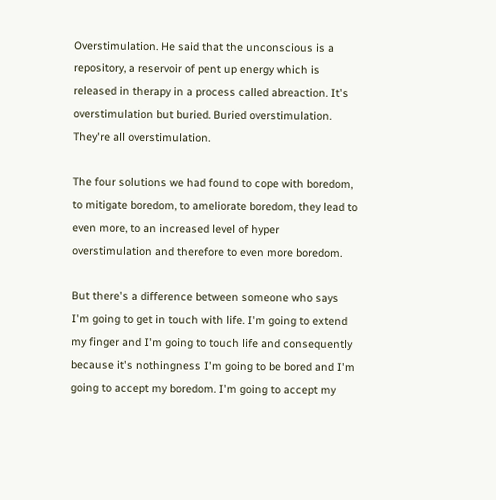Overstimulation. He said that the unconscious is a repository, a reservoir of pent up energy which is released in therapy in a process called abreaction. It's overstimulation but buried. Buried overstimulation. They're all overstimulation.

The four solutions we had found to cope with boredom, to mitigate boredom, to ameliorate boredom, they lead to even more, to an increased level of hyper overstimulation and therefore to even more boredom.

But there's a difference between someone who says I'm going to get in touch with life. I'm going to extend my finger and I'm going to touch life and consequently because it's nothingness I'm going to be bored and I'm going to accept my boredom. I'm going to accept my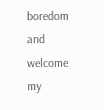boredom and welcome my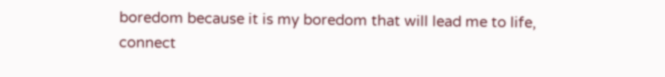boredom because it is my boredom that will lead me to life, connect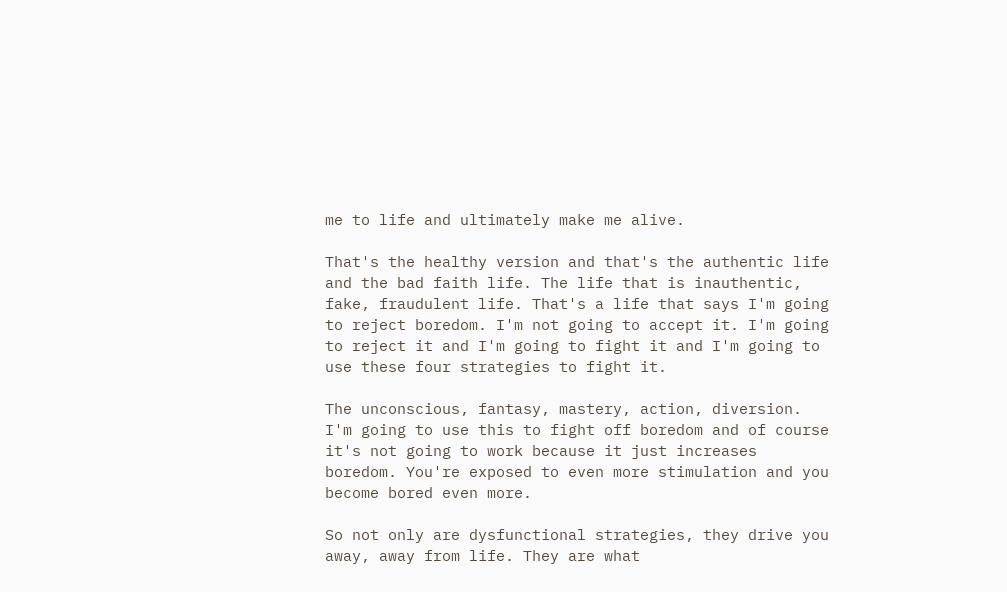me to life and ultimately make me alive.

That's the healthy version and that's the authentic life and the bad faith life. The life that is inauthentic, fake, fraudulent life. That's a life that says I'm going to reject boredom. I'm not going to accept it. I'm going to reject it and I'm going to fight it and I'm going to use these four strategies to fight it.

The unconscious, fantasy, mastery, action, diversion. I'm going to use this to fight off boredom and of course it's not going to work because it just increases boredom. You're exposed to even more stimulation and you become bored even more.

So not only are dysfunctional strategies, they drive you away, away from life. They are what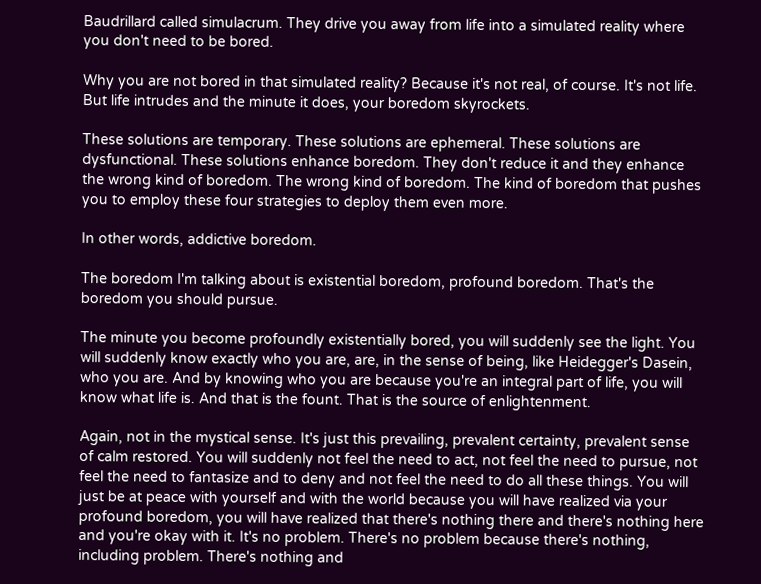Baudrillard called simulacrum. They drive you away from life into a simulated reality where you don't need to be bored.

Why you are not bored in that simulated reality? Because it's not real, of course. It's not life. But life intrudes and the minute it does, your boredom skyrockets.

These solutions are temporary. These solutions are ephemeral. These solutions are dysfunctional. These solutions enhance boredom. They don't reduce it and they enhance the wrong kind of boredom. The wrong kind of boredom. The kind of boredom that pushes you to employ these four strategies to deploy them even more.

In other words, addictive boredom.

The boredom I'm talking about is existential boredom, profound boredom. That's the boredom you should pursue.

The minute you become profoundly existentially bored, you will suddenly see the light. You will suddenly know exactly who you are, are, in the sense of being, like Heidegger's Dasein, who you are. And by knowing who you are because you're an integral part of life, you will know what life is. And that is the fount. That is the source of enlightenment.

Again, not in the mystical sense. It's just this prevailing, prevalent certainty, prevalent sense of calm restored. You will suddenly not feel the need to act, not feel the need to pursue, not feel the need to fantasize and to deny and not feel the need to do all these things. You will just be at peace with yourself and with the world because you will have realized via your profound boredom, you will have realized that there's nothing there and there's nothing here and you're okay with it. It's no problem. There's no problem because there's nothing, including problem. There's nothing and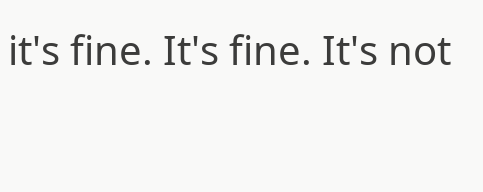it's fine. It's fine. It's not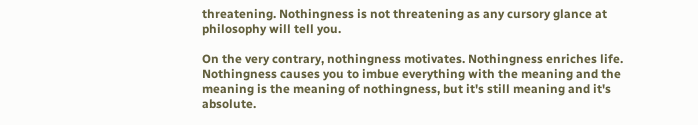threatening. Nothingness is not threatening as any cursory glance at philosophy will tell you.

On the very contrary, nothingness motivates. Nothingness enriches life. Nothingness causes you to imbue everything with the meaning and the meaning is the meaning of nothingness, but it's still meaning and it's absolute.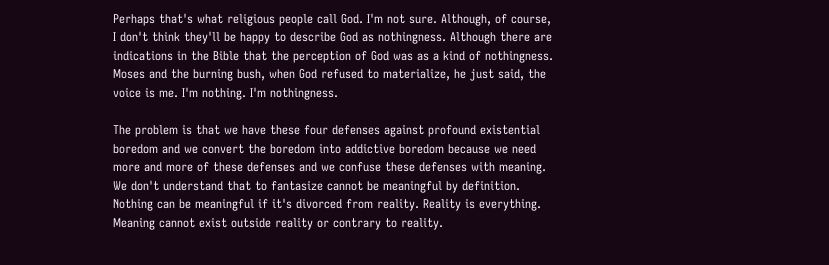Perhaps that's what religious people call God. I'm not sure. Although, of course, I don't think they'll be happy to describe God as nothingness. Although there are indications in the Bible that the perception of God was as a kind of nothingness. Moses and the burning bush, when God refused to materialize, he just said, the voice is me. I'm nothing. I'm nothingness.

The problem is that we have these four defenses against profound existential boredom and we convert the boredom into addictive boredom because we need more and more of these defenses and we confuse these defenses with meaning. We don't understand that to fantasize cannot be meaningful by definition. Nothing can be meaningful if it's divorced from reality. Reality is everything. Meaning cannot exist outside reality or contrary to reality.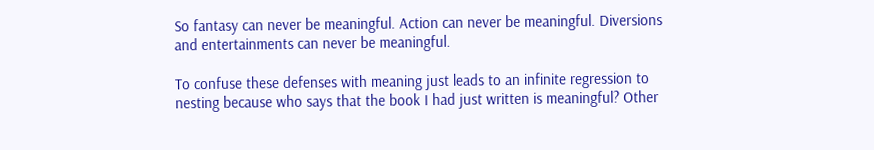So fantasy can never be meaningful. Action can never be meaningful. Diversions and entertainments can never be meaningful.

To confuse these defenses with meaning just leads to an infinite regression to nesting because who says that the book I had just written is meaningful? Other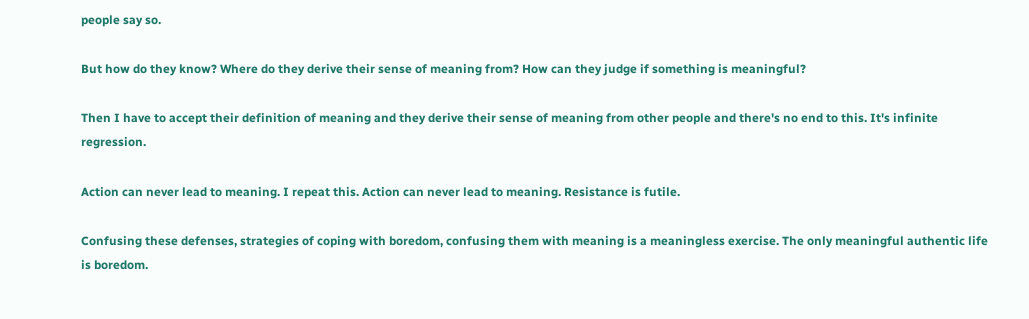people say so.

But how do they know? Where do they derive their sense of meaning from? How can they judge if something is meaningful?

Then I have to accept their definition of meaning and they derive their sense of meaning from other people and there's no end to this. It's infinite regression.

Action can never lead to meaning. I repeat this. Action can never lead to meaning. Resistance is futile.

Confusing these defenses, strategies of coping with boredom, confusing them with meaning is a meaningless exercise. The only meaningful authentic life is boredom.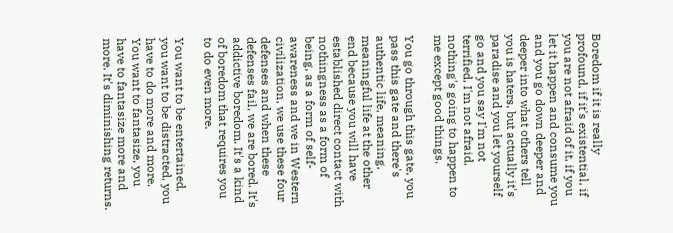Boredom if it is really profound, if it's existential, if you are not afraid of it, if you let it happen and consume you and you go down deeper and deeper into what others tell you is haters, but actually it's paradise and you let yourself go and you say I'm not terrified, I'm not afraid, nothing's going to happen to me except good things.

You go through this gate, you pass this gate and there's authentic life, meaning, meaningful life at the other end because you will have established direct contact with nothingness as a form of being, as a form of self-awareness and we in Western civilization, we use these four defenses and when these defenses fail, we are bored. It's addictive boredom. It's a kind of boredom that requires you to do even more.

You want to be entertained, you want to be distracted, you have to do more and more. You want to fantasize, you have to fantasize more and more. It's diminishing returns.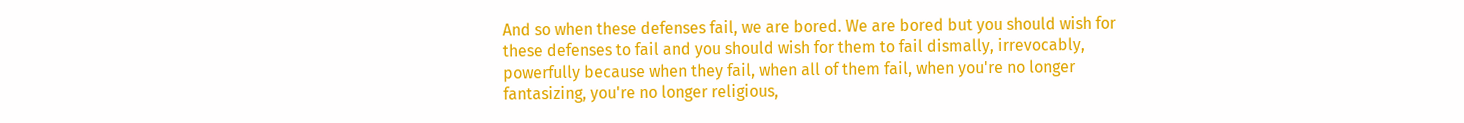And so when these defenses fail, we are bored. We are bored but you should wish for these defenses to fail and you should wish for them to fail dismally, irrevocably, powerfully because when they fail, when all of them fail, when you're no longer fantasizing, you're no longer religious,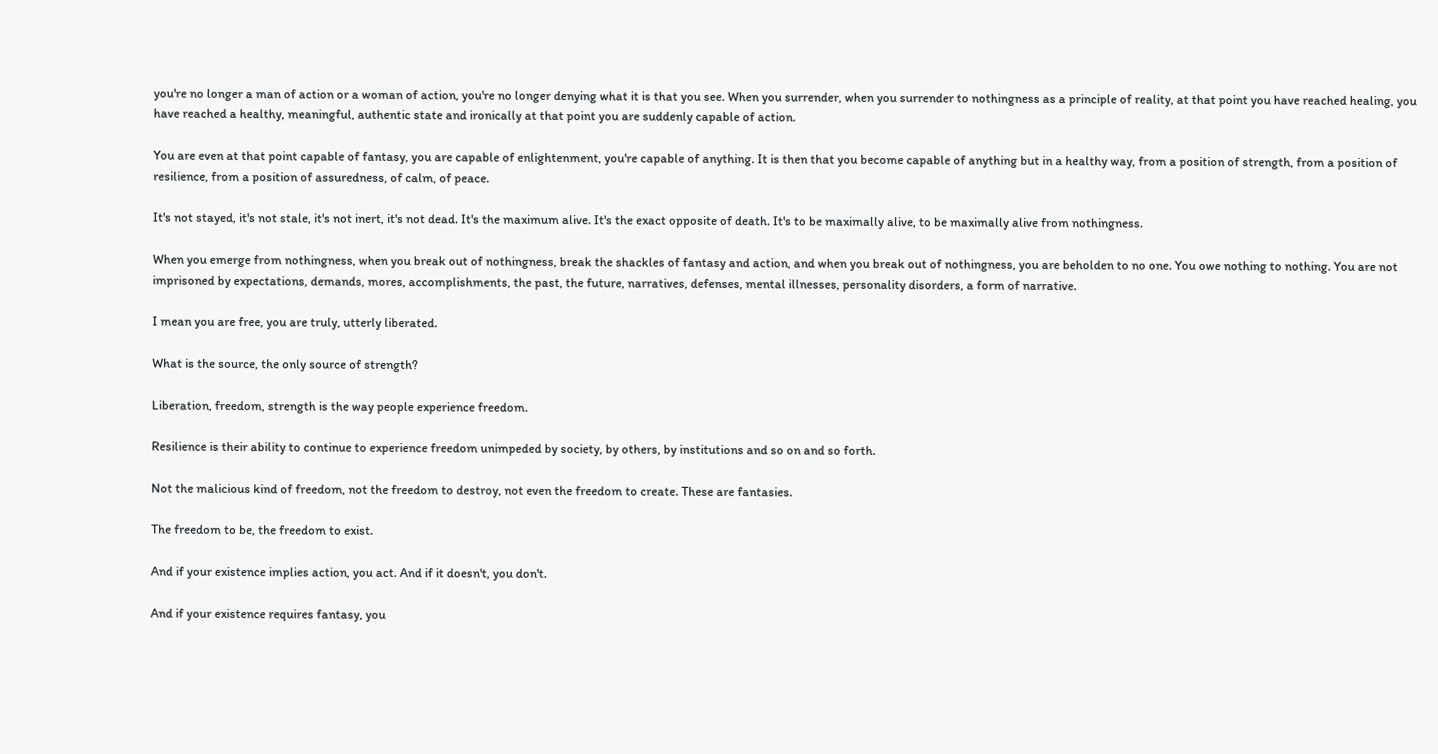you're no longer a man of action or a woman of action, you're no longer denying what it is that you see. When you surrender, when you surrender to nothingness as a principle of reality, at that point you have reached healing, you have reached a healthy, meaningful, authentic state and ironically at that point you are suddenly capable of action.

You are even at that point capable of fantasy, you are capable of enlightenment, you're capable of anything. It is then that you become capable of anything but in a healthy way, from a position of strength, from a position of resilience, from a position of assuredness, of calm, of peace.

It's not stayed, it's not stale, it's not inert, it's not dead. It's the maximum alive. It's the exact opposite of death. It's to be maximally alive, to be maximally alive from nothingness.

When you emerge from nothingness, when you break out of nothingness, break the shackles of fantasy and action, and when you break out of nothingness, you are beholden to no one. You owe nothing to nothing. You are not imprisoned by expectations, demands, mores, accomplishments, the past, the future, narratives, defenses, mental illnesses, personality disorders, a form of narrative.

I mean you are free, you are truly, utterly liberated.

What is the source, the only source of strength?

Liberation, freedom, strength is the way people experience freedom.

Resilience is their ability to continue to experience freedom unimpeded by society, by others, by institutions and so on and so forth.

Not the malicious kind of freedom, not the freedom to destroy, not even the freedom to create. These are fantasies.

The freedom to be, the freedom to exist.

And if your existence implies action, you act. And if it doesn't, you don't.

And if your existence requires fantasy, you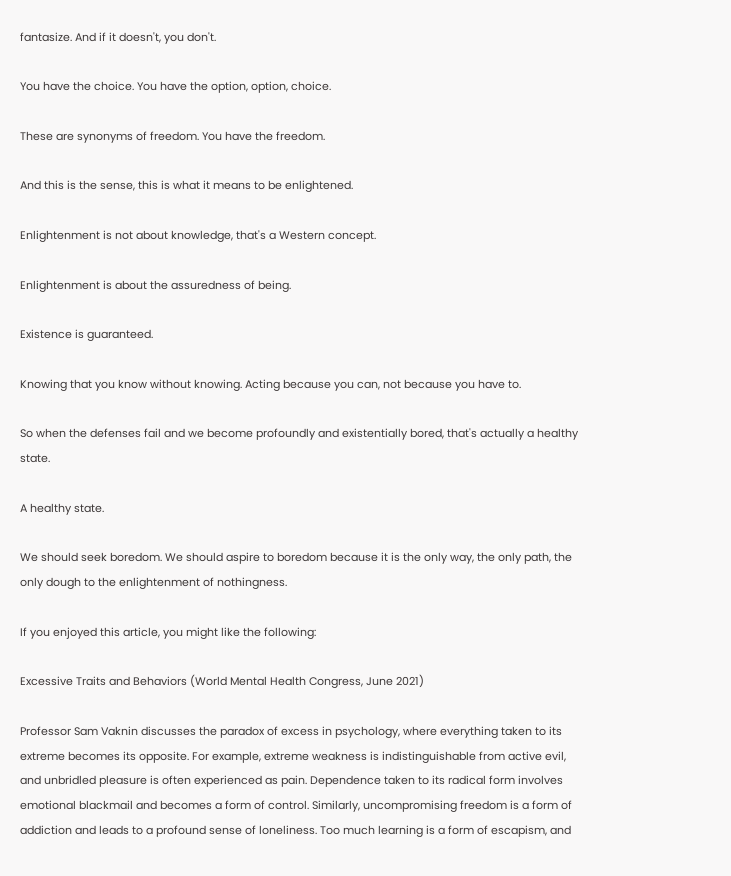fantasize. And if it doesn't, you don't.

You have the choice. You have the option, option, choice.

These are synonyms of freedom. You have the freedom.

And this is the sense, this is what it means to be enlightened.

Enlightenment is not about knowledge, that's a Western concept.

Enlightenment is about the assuredness of being.

Existence is guaranteed.

Knowing that you know without knowing. Acting because you can, not because you have to.

So when the defenses fail and we become profoundly and existentially bored, that's actually a healthy state.

A healthy state.

We should seek boredom. We should aspire to boredom because it is the only way, the only path, the only dough to the enlightenment of nothingness.

If you enjoyed this article, you might like the following:

Excessive Traits and Behaviors (World Mental Health Congress, June 2021)

Professor Sam Vaknin discusses the paradox of excess in psychology, where everything taken to its extreme becomes its opposite. For example, extreme weakness is indistinguishable from active evil, and unbridled pleasure is often experienced as pain. Dependence taken to its radical form involves emotional blackmail and becomes a form of control. Similarly, uncompromising freedom is a form of addiction and leads to a profound sense of loneliness. Too much learning is a form of escapism, and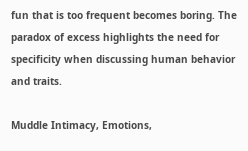fun that is too frequent becomes boring. The paradox of excess highlights the need for specificity when discussing human behavior and traits.

Muddle Intimacy, Emotions,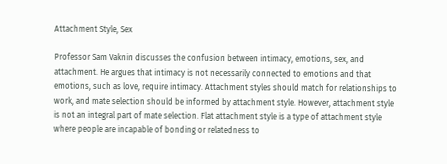Attachment Style, Sex

Professor Sam Vaknin discusses the confusion between intimacy, emotions, sex, and attachment. He argues that intimacy is not necessarily connected to emotions and that emotions, such as love, require intimacy. Attachment styles should match for relationships to work, and mate selection should be informed by attachment style. However, attachment style is not an integral part of mate selection. Flat attachment style is a type of attachment style where people are incapable of bonding or relatedness to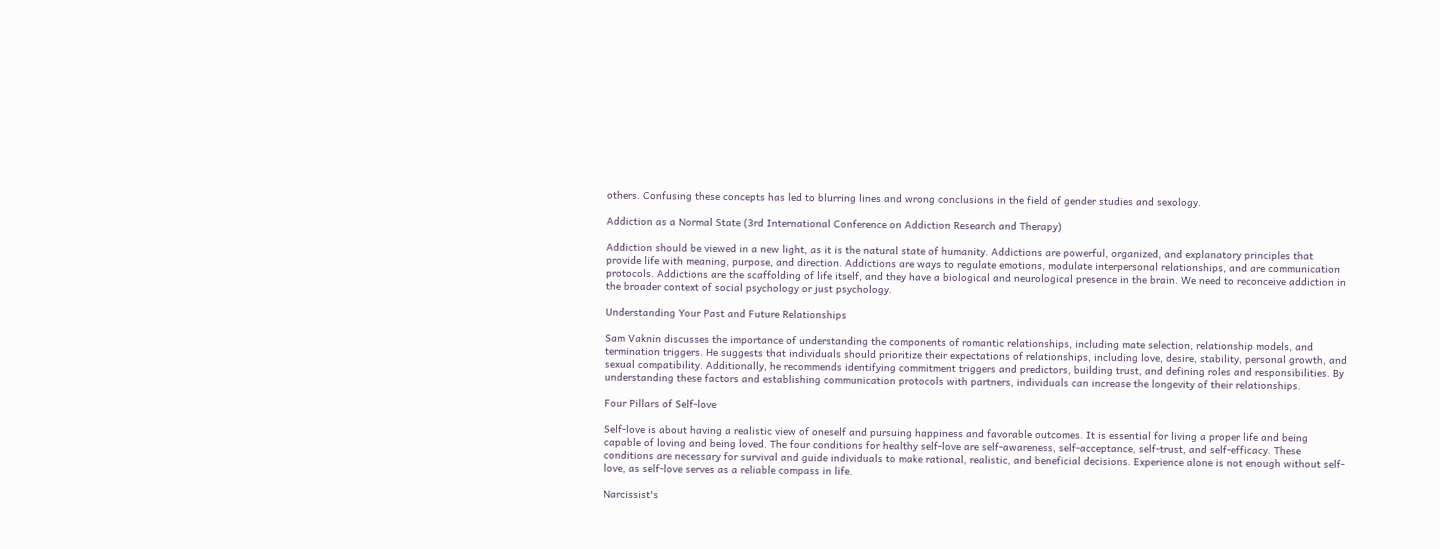others. Confusing these concepts has led to blurring lines and wrong conclusions in the field of gender studies and sexology.

Addiction as a Normal State (3rd International Conference on Addiction Research and Therapy)

Addiction should be viewed in a new light, as it is the natural state of humanity. Addictions are powerful, organized, and explanatory principles that provide life with meaning, purpose, and direction. Addictions are ways to regulate emotions, modulate interpersonal relationships, and are communication protocols. Addictions are the scaffolding of life itself, and they have a biological and neurological presence in the brain. We need to reconceive addiction in the broader context of social psychology or just psychology.

Understanding Your Past and Future Relationships

Sam Vaknin discusses the importance of understanding the components of romantic relationships, including mate selection, relationship models, and termination triggers. He suggests that individuals should prioritize their expectations of relationships, including love, desire, stability, personal growth, and sexual compatibility. Additionally, he recommends identifying commitment triggers and predictors, building trust, and defining roles and responsibilities. By understanding these factors and establishing communication protocols with partners, individuals can increase the longevity of their relationships.

Four Pillars of Self-love

Self-love is about having a realistic view of oneself and pursuing happiness and favorable outcomes. It is essential for living a proper life and being capable of loving and being loved. The four conditions for healthy self-love are self-awareness, self-acceptance, self-trust, and self-efficacy. These conditions are necessary for survival and guide individuals to make rational, realistic, and beneficial decisions. Experience alone is not enough without self-love, as self-love serves as a reliable compass in life.

Narcissist's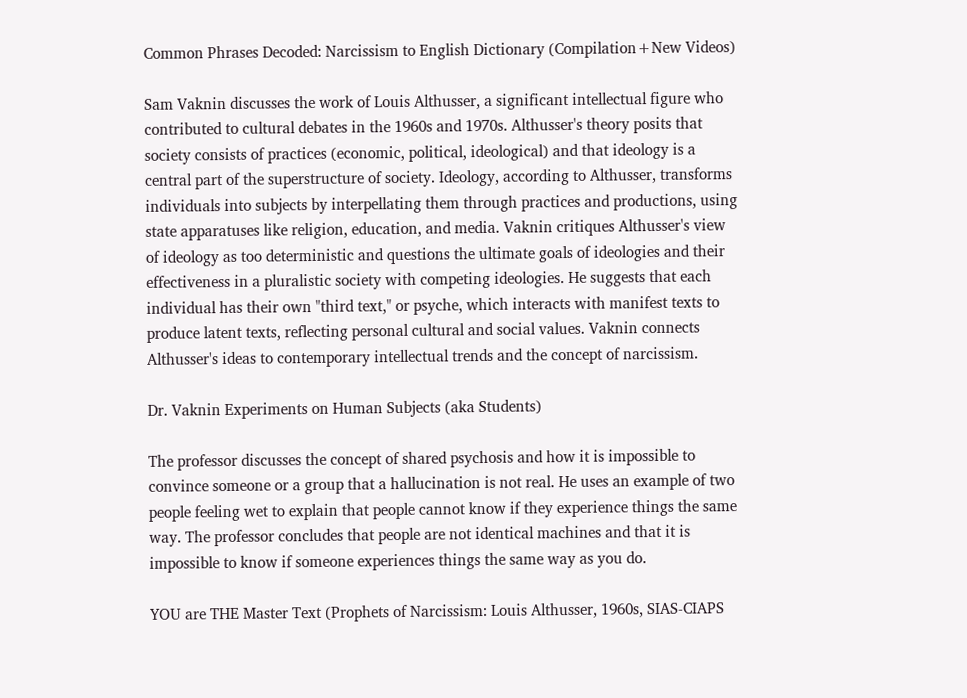Common Phrases Decoded: Narcissism to English Dictionary (Compilation+New Videos)

Sam Vaknin discusses the work of Louis Althusser, a significant intellectual figure who contributed to cultural debates in the 1960s and 1970s. Althusser's theory posits that society consists of practices (economic, political, ideological) and that ideology is a central part of the superstructure of society. Ideology, according to Althusser, transforms individuals into subjects by interpellating them through practices and productions, using state apparatuses like religion, education, and media. Vaknin critiques Althusser's view of ideology as too deterministic and questions the ultimate goals of ideologies and their effectiveness in a pluralistic society with competing ideologies. He suggests that each individual has their own "third text," or psyche, which interacts with manifest texts to produce latent texts, reflecting personal cultural and social values. Vaknin connects Althusser's ideas to contemporary intellectual trends and the concept of narcissism.

Dr. Vaknin Experiments on Human Subjects (aka Students)

The professor discusses the concept of shared psychosis and how it is impossible to convince someone or a group that a hallucination is not real. He uses an example of two people feeling wet to explain that people cannot know if they experience things the same way. The professor concludes that people are not identical machines and that it is impossible to know if someone experiences things the same way as you do.

YOU are THE Master Text (Prophets of Narcissism: Louis Althusser, 1960s, SIAS-CIAPS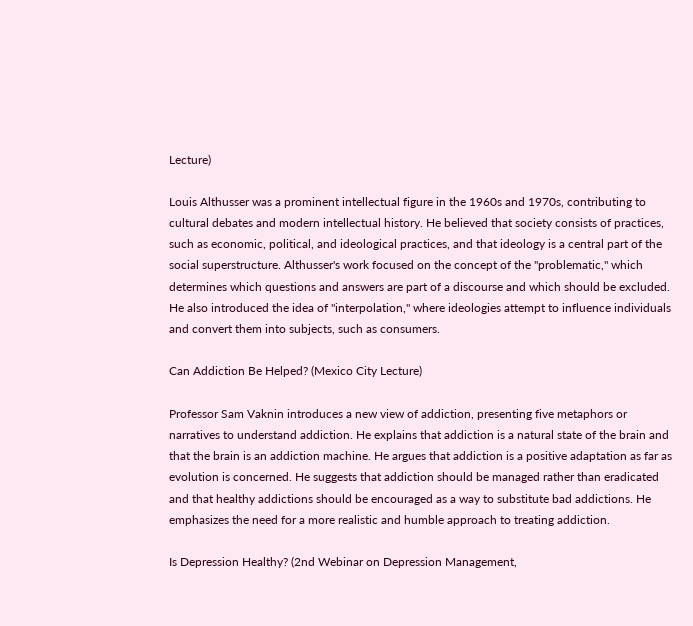Lecture)

Louis Althusser was a prominent intellectual figure in the 1960s and 1970s, contributing to cultural debates and modern intellectual history. He believed that society consists of practices, such as economic, political, and ideological practices, and that ideology is a central part of the social superstructure. Althusser's work focused on the concept of the "problematic," which determines which questions and answers are part of a discourse and which should be excluded. He also introduced the idea of "interpolation," where ideologies attempt to influence individuals and convert them into subjects, such as consumers.

Can Addiction Be Helped? (Mexico City Lecture)

Professor Sam Vaknin introduces a new view of addiction, presenting five metaphors or narratives to understand addiction. He explains that addiction is a natural state of the brain and that the brain is an addiction machine. He argues that addiction is a positive adaptation as far as evolution is concerned. He suggests that addiction should be managed rather than eradicated and that healthy addictions should be encouraged as a way to substitute bad addictions. He emphasizes the need for a more realistic and humble approach to treating addiction.

Is Depression Healthy? (2nd Webinar on Depression Management,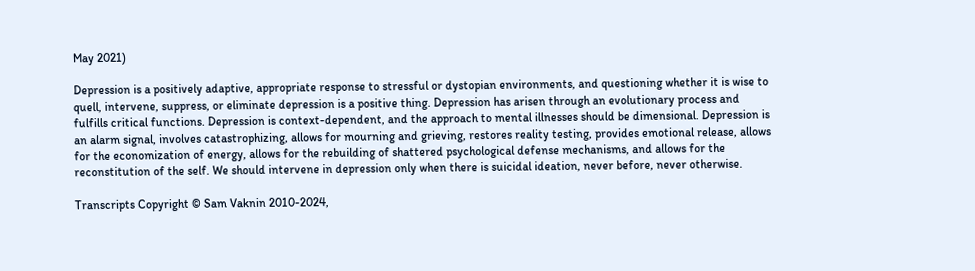May 2021)

Depression is a positively adaptive, appropriate response to stressful or dystopian environments, and questioning whether it is wise to quell, intervene, suppress, or eliminate depression is a positive thing. Depression has arisen through an evolutionary process and fulfills critical functions. Depression is context-dependent, and the approach to mental illnesses should be dimensional. Depression is an alarm signal, involves catastrophizing, allows for mourning and grieving, restores reality testing, provides emotional release, allows for the economization of energy, allows for the rebuilding of shattered psychological defense mechanisms, and allows for the reconstitution of the self. We should intervene in depression only when there is suicidal ideation, never before, never otherwise.

Transcripts Copyright © Sam Vaknin 2010-2024,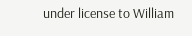under license to William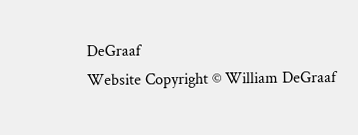DeGraaf
Website Copyright © William DeGraaf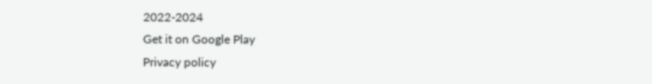2022-2024
Get it on Google Play
Privacy policy